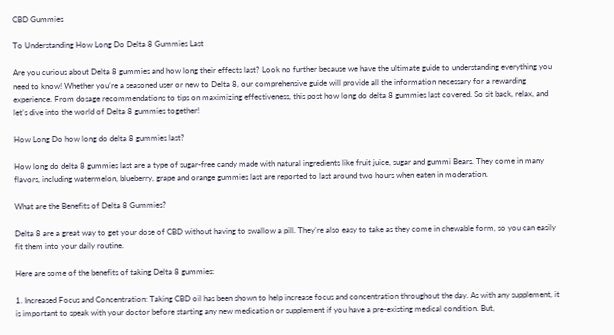CBD Gummies

To Understanding How Long Do Delta 8 Gummies Last

Are you curious about Delta 8 gummies and how long their effects last? Look no further because we have the ultimate guide to understanding everything you need to know! Whether you’re a seasoned user or new to Delta 8, our comprehensive guide will provide all the information necessary for a rewarding experience. From dosage recommendations to tips on maximizing effectiveness, this post how long do delta 8 gummies last covered. So sit back, relax, and let’s dive into the world of Delta 8 gummies together!

How Long Do how long do delta 8 gummies last?

How long do delta 8 gummies last are a type of sugar-free candy made with natural ingredients like fruit juice, sugar and gummi Bears. They come in many flavors, including watermelon, blueberry, grape and orange gummies last are reported to last around two hours when eaten in moderation.

What are the Benefits of Delta 8 Gummies?

Delta 8 are a great way to get your dose of CBD without having to swallow a pill. They’re also easy to take as they come in chewable form, so you can easily fit them into your daily routine.

Here are some of the benefits of taking Delta 8 gummies:

1. Increased Focus and Concentration: Taking CBD oil has been shown to help increase focus and concentration throughout the day. As with any supplement, it is important to speak with your doctor before starting any new medication or supplement if you have a pre-existing medical condition. But,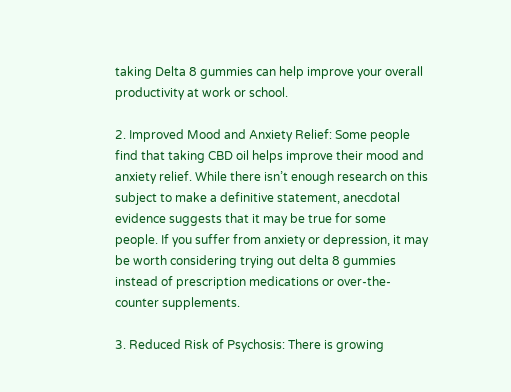taking Delta 8 gummies can help improve your overall productivity at work or school.

2. Improved Mood and Anxiety Relief: Some people find that taking CBD oil helps improve their mood and anxiety relief. While there isn’t enough research on this subject to make a definitive statement, anecdotal evidence suggests that it may be true for some people. If you suffer from anxiety or depression, it may be worth considering trying out delta 8 gummies instead of prescription medications or over-the-counter supplements.

3. Reduced Risk of Psychosis: There is growing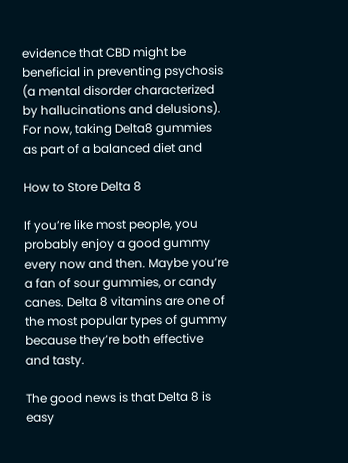evidence that CBD might be beneficial in preventing psychosis (a mental disorder characterized by hallucinations and delusions). For now, taking Delta8 gummies as part of a balanced diet and

How to Store Delta 8

If you’re like most people, you probably enjoy a good gummy every now and then. Maybe you’re a fan of sour gummies, or candy canes. Delta 8 vitamins are one of the most popular types of gummy because they’re both effective and tasty.

The good news is that Delta 8 is easy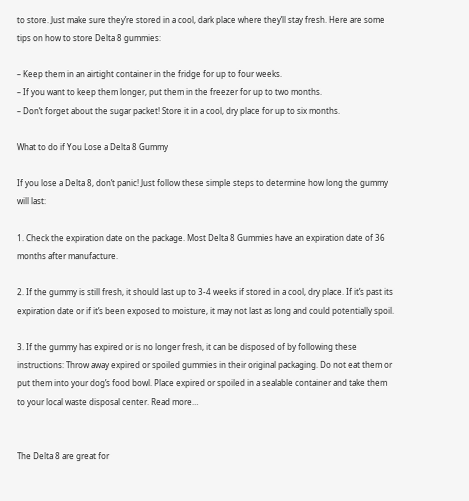to store. Just make sure they’re stored in a cool, dark place where they’ll stay fresh. Here are some tips on how to store Delta 8 gummies:

– Keep them in an airtight container in the fridge for up to four weeks.
– If you want to keep them longer, put them in the freezer for up to two months.
– Don’t forget about the sugar packet! Store it in a cool, dry place for up to six months.

What to do if You Lose a Delta 8 Gummy

If you lose a Delta 8, don’t panic! Just follow these simple steps to determine how long the gummy will last:

1. Check the expiration date on the package. Most Delta 8 Gummies have an expiration date of 36 months after manufacture.

2. If the gummy is still fresh, it should last up to 3-4 weeks if stored in a cool, dry place. If it’s past its expiration date or if it’s been exposed to moisture, it may not last as long and could potentially spoil.

3. If the gummy has expired or is no longer fresh, it can be disposed of by following these instructions: Throw away expired or spoiled gummies in their original packaging. Do not eat them or put them into your dog’s food bowl. Place expired or spoiled in a sealable container and take them to your local waste disposal center. Read more…


The Delta 8 are great for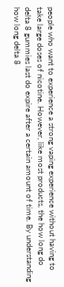people who want to experience a strong vaping experience without having to take large doses of nicotine. However, like most products, the how long do delta 8 gummies last do expire after a certain amount of time. By understanding how long delta 8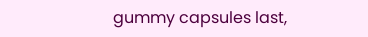gummy capsules last,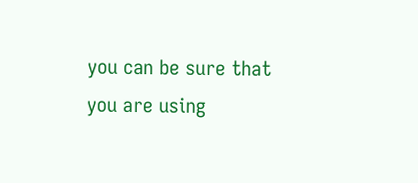you can be sure that you are using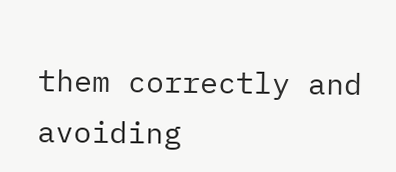them correctly and avoiding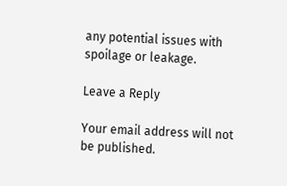any potential issues with spoilage or leakage.

Leave a Reply

Your email address will not be published.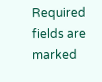Required fields are marked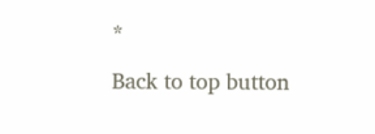*

Back to top button